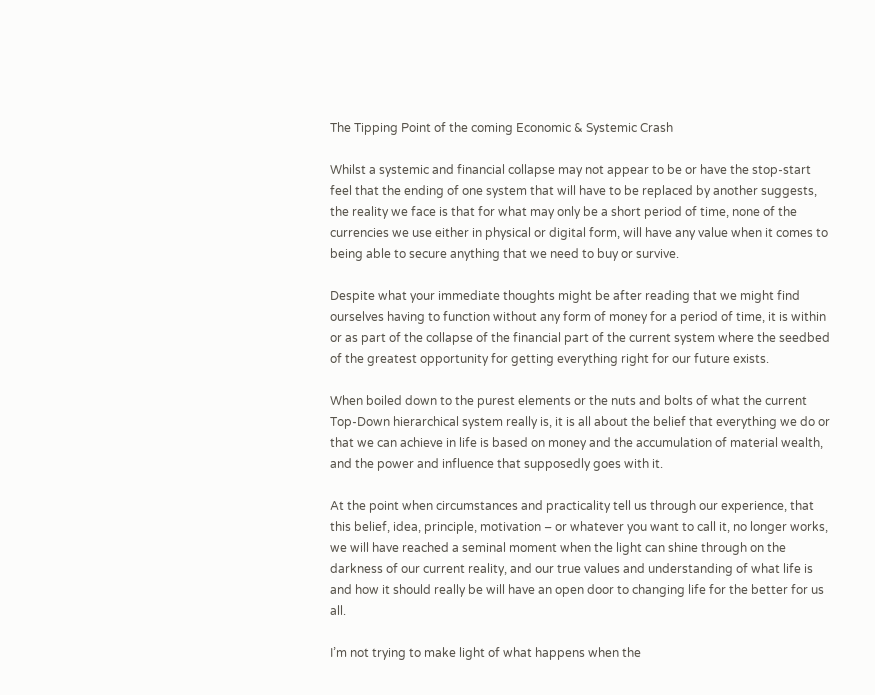The Tipping Point of the coming Economic & Systemic Crash

Whilst a systemic and financial collapse may not appear to be or have the stop-start feel that the ending of one system that will have to be replaced by another suggests, the reality we face is that for what may only be a short period of time, none of the currencies we use either in physical or digital form, will have any value when it comes to being able to secure anything that we need to buy or survive.

Despite what your immediate thoughts might be after reading that we might find ourselves having to function without any form of money for a period of time, it is within or as part of the collapse of the financial part of the current system where the seedbed of the greatest opportunity for getting everything right for our future exists.

When boiled down to the purest elements or the nuts and bolts of what the current Top-Down hierarchical system really is, it is all about the belief that everything we do or that we can achieve in life is based on money and the accumulation of material wealth, and the power and influence that supposedly goes with it.

At the point when circumstances and practicality tell us through our experience, that this belief, idea, principle, motivation – or whatever you want to call it, no longer works, we will have reached a seminal moment when the light can shine through on the darkness of our current reality, and our true values and understanding of what life is and how it should really be will have an open door to changing life for the better for us all.

I’m not trying to make light of what happens when the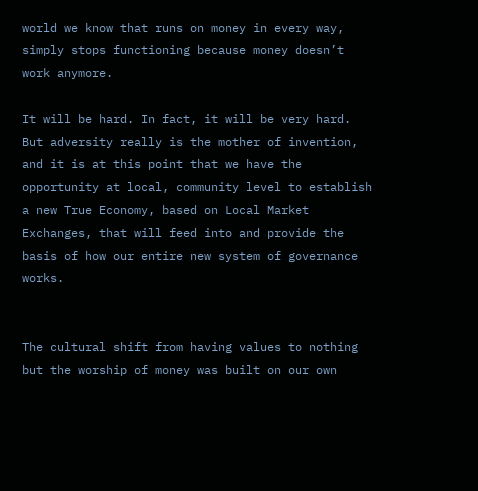world we know that runs on money in every way, simply stops functioning because money doesn’t work anymore.

It will be hard. In fact, it will be very hard. But adversity really is the mother of invention, and it is at this point that we have the opportunity at local, community level to establish a new True Economy, based on Local Market Exchanges, that will feed into and provide the basis of how our entire new system of governance works.


The cultural shift from having values to nothing but the worship of money was built on our own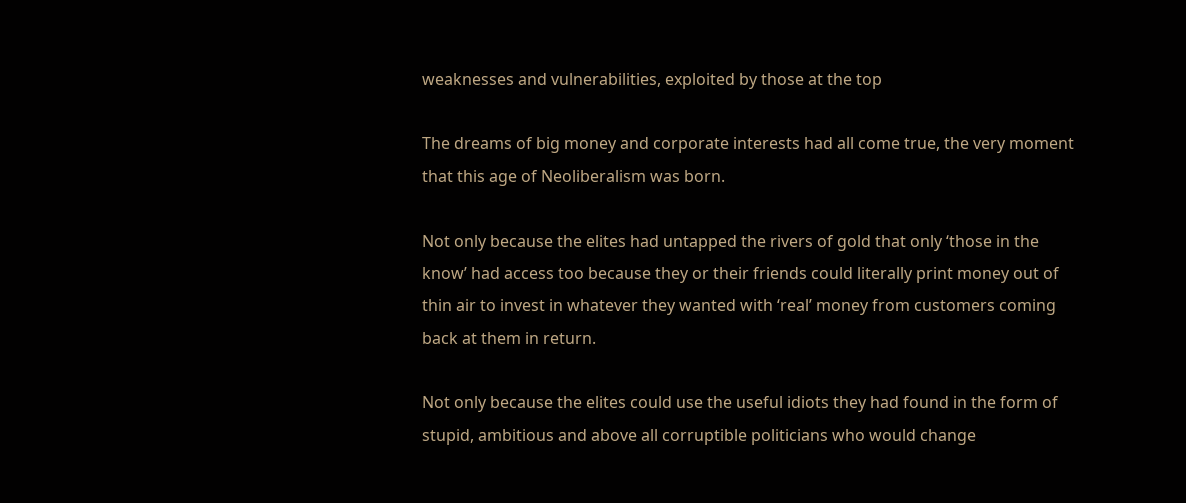weaknesses and vulnerabilities, exploited by those at the top

The dreams of big money and corporate interests had all come true, the very moment that this age of Neoliberalism was born.

Not only because the elites had untapped the rivers of gold that only ‘those in the know’ had access too because they or their friends could literally print money out of thin air to invest in whatever they wanted with ‘real’ money from customers coming back at them in return.

Not only because the elites could use the useful idiots they had found in the form of stupid, ambitious and above all corruptible politicians who would change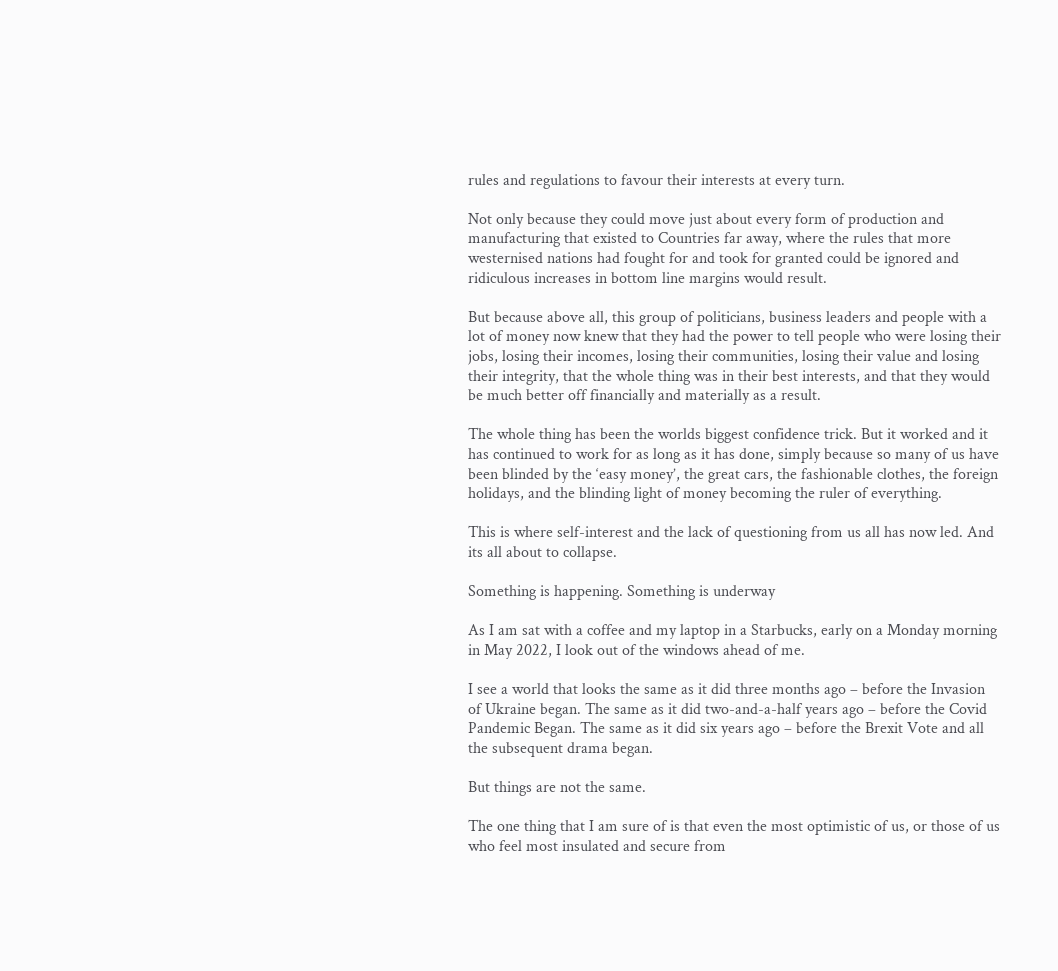rules and regulations to favour their interests at every turn.

Not only because they could move just about every form of production and manufacturing that existed to Countries far away, where the rules that more westernised nations had fought for and took for granted could be ignored and ridiculous increases in bottom line margins would result.

But because above all, this group of politicians, business leaders and people with a lot of money now knew that they had the power to tell people who were losing their jobs, losing their incomes, losing their communities, losing their value and losing their integrity, that the whole thing was in their best interests, and that they would be much better off financially and materially as a result.

The whole thing has been the worlds biggest confidence trick. But it worked and it has continued to work for as long as it has done, simply because so many of us have been blinded by the ‘easy money’, the great cars, the fashionable clothes, the foreign holidays, and the blinding light of money becoming the ruler of everything.

This is where self-interest and the lack of questioning from us all has now led. And its all about to collapse.

Something is happening. Something is underway

As I am sat with a coffee and my laptop in a Starbucks, early on a Monday morning in May 2022, I look out of the windows ahead of me.

I see a world that looks the same as it did three months ago – before the Invasion of Ukraine began. The same as it did two-and-a-half years ago – before the Covid Pandemic Began. The same as it did six years ago – before the Brexit Vote and all the subsequent drama began.

But things are not the same.

The one thing that I am sure of is that even the most optimistic of us, or those of us who feel most insulated and secure from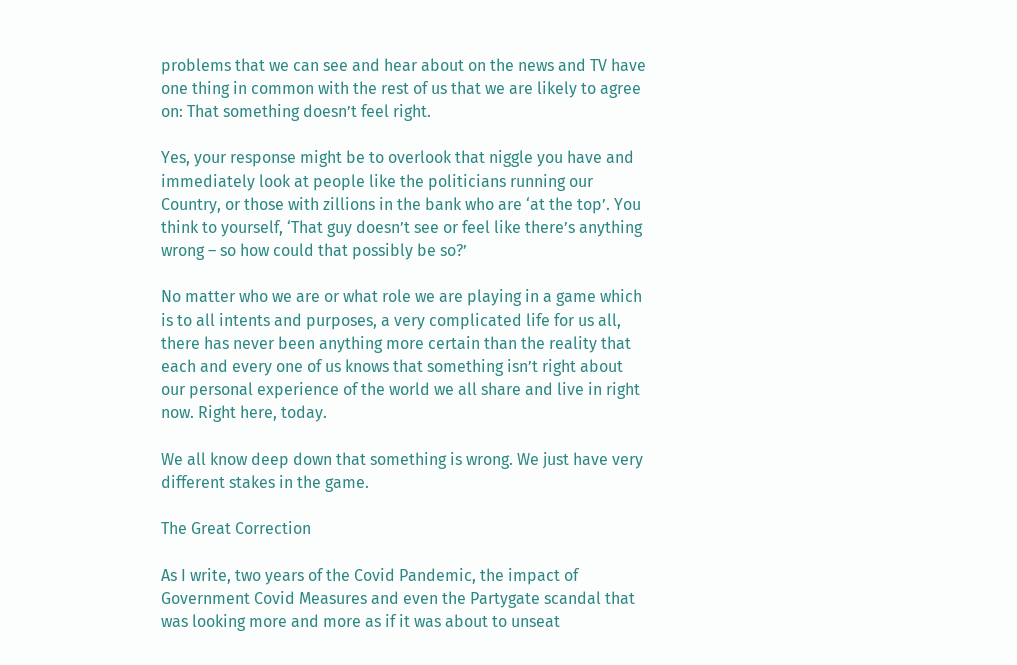problems that we can see and hear about on the news and TV have one thing in common with the rest of us that we are likely to agree on: That something doesn’t feel right.

Yes, your response might be to overlook that niggle you have and immediately look at people like the politicians running our Country, or those with zillions in the bank who are ‘at the top’. You think to yourself, ‘That guy doesn’t see or feel like there’s anything wrong – so how could that possibly be so?’

No matter who we are or what role we are playing in a game which is to all intents and purposes, a very complicated life for us all, there has never been anything more certain than the reality that each and every one of us knows that something isn’t right about our personal experience of the world we all share and live in right now. Right here, today.

We all know deep down that something is wrong. We just have very different stakes in the game.

The Great Correction

As I write, two years of the Covid Pandemic, the impact of Government Covid Measures and even the Partygate scandal that was looking more and more as if it was about to unseat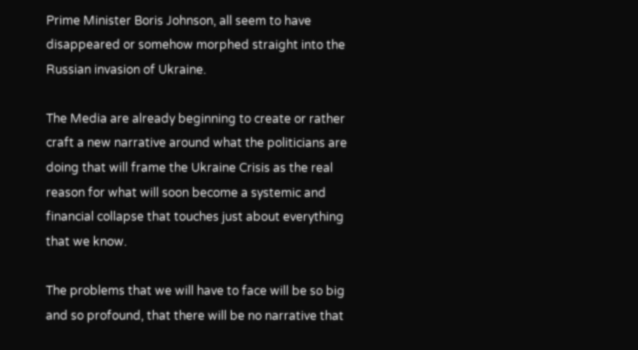Prime Minister Boris Johnson, all seem to have disappeared or somehow morphed straight into the Russian invasion of Ukraine.

The Media are already beginning to create or rather craft a new narrative around what the politicians are doing that will frame the Ukraine Crisis as the real reason for what will soon become a systemic and financial collapse that touches just about everything that we know.

The problems that we will have to face will be so big and so profound, that there will be no narrative that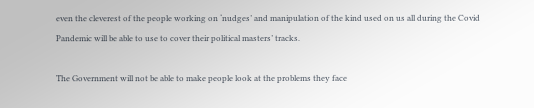even the cleverest of the people working on ‘nudges’ and manipulation of the kind used on us all during the Covid Pandemic will be able to use to cover their political masters’ tracks.

The Government will not be able to make people look at the problems they face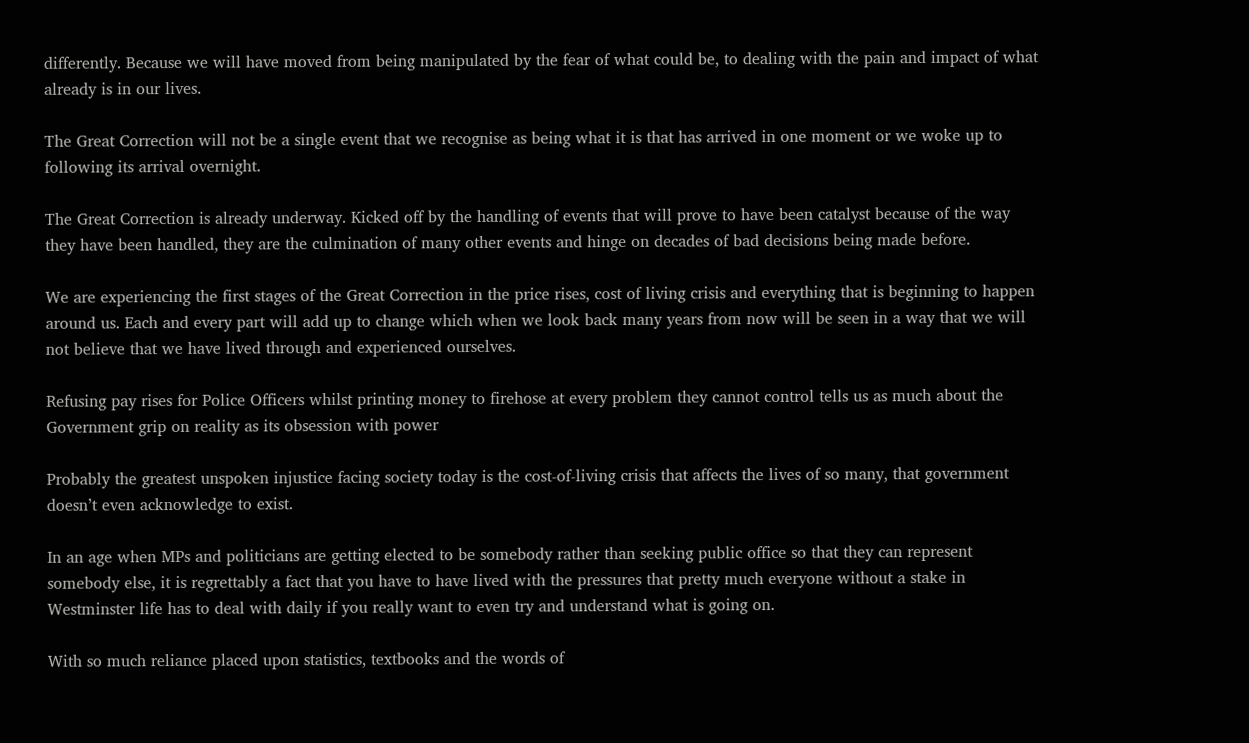differently. Because we will have moved from being manipulated by the fear of what could be, to dealing with the pain and impact of what already is in our lives.

The Great Correction will not be a single event that we recognise as being what it is that has arrived in one moment or we woke up to following its arrival overnight.

The Great Correction is already underway. Kicked off by the handling of events that will prove to have been catalyst because of the way they have been handled, they are the culmination of many other events and hinge on decades of bad decisions being made before.

We are experiencing the first stages of the Great Correction in the price rises, cost of living crisis and everything that is beginning to happen around us. Each and every part will add up to change which when we look back many years from now will be seen in a way that we will not believe that we have lived through and experienced ourselves.

Refusing pay rises for Police Officers whilst printing money to firehose at every problem they cannot control tells us as much about the Government grip on reality as its obsession with power

Probably the greatest unspoken injustice facing society today is the cost-of-living crisis that affects the lives of so many, that government doesn’t even acknowledge to exist.

In an age when MPs and politicians are getting elected to be somebody rather than seeking public office so that they can represent somebody else, it is regrettably a fact that you have to have lived with the pressures that pretty much everyone without a stake in Westminster life has to deal with daily if you really want to even try and understand what is going on.

With so much reliance placed upon statistics, textbooks and the words of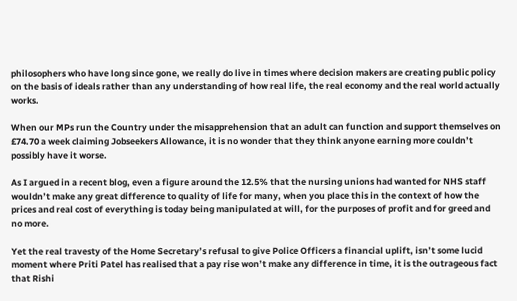philosophers who have long since gone, we really do live in times where decision makers are creating public policy on the basis of ideals rather than any understanding of how real life, the real economy and the real world actually works.

When our MPs run the Country under the misapprehension that an adult can function and support themselves on £74.70 a week claiming Jobseekers Allowance, it is no wonder that they think anyone earning more couldn’t possibly have it worse.

As I argued in a recent blog, even a figure around the 12.5% that the nursing unions had wanted for NHS staff wouldn’t make any great difference to quality of life for many, when you place this in the context of how the prices and real cost of everything is today being manipulated at will, for the purposes of profit and for greed and no more.

Yet the real travesty of the Home Secretary’s refusal to give Police Officers a financial uplift, isn’t some lucid moment where Priti Patel has realised that a pay rise won’t make any difference in time, it is the outrageous fact that Rishi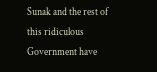Sunak and the rest of this ridiculous Government have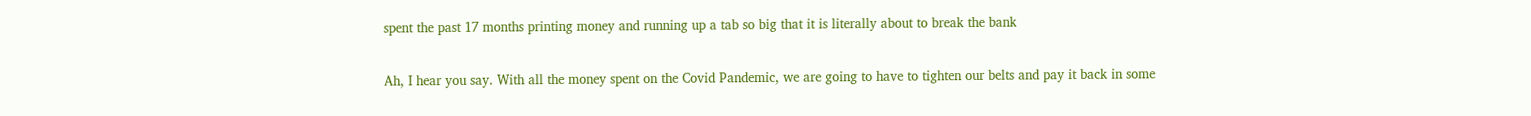spent the past 17 months printing money and running up a tab so big that it is literally about to break the bank

Ah, I hear you say. With all the money spent on the Covid Pandemic, we are going to have to tighten our belts and pay it back in some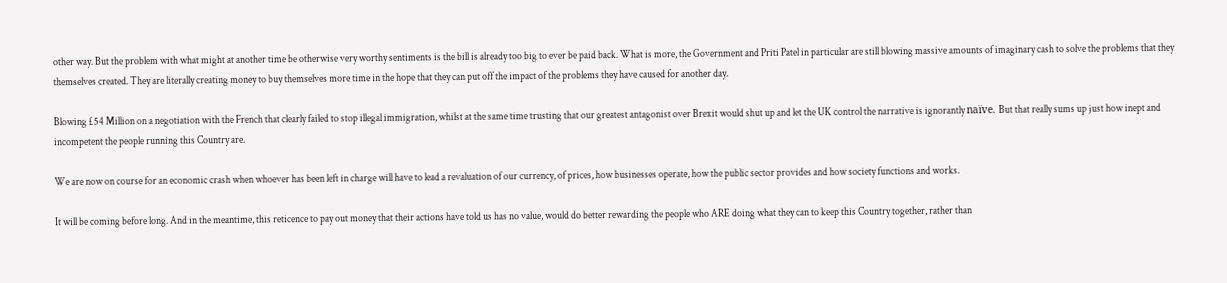other way. But the problem with what might at another time be otherwise very worthy sentiments is the bill is already too big to ever be paid back. What is more, the Government and Priti Patel in particular are still blowing massive amounts of imaginary cash to solve the problems that they themselves created. They are literally creating money to buy themselves more time in the hope that they can put off the impact of the problems they have caused for another day.

Blowing £54 Million on a negotiation with the French that clearly failed to stop illegal immigration, whilst at the same time trusting that our greatest antagonist over Brexit would shut up and let the UK control the narrative is ignorantly naïve. But that really sums up just how inept and incompetent the people running this Country are.

We are now on course for an economic crash when whoever has been left in charge will have to lead a revaluation of our currency, of prices, how businesses operate, how the public sector provides and how society functions and works.

It will be coming before long. And in the meantime, this reticence to pay out money that their actions have told us has no value, would do better rewarding the people who ARE doing what they can to keep this Country together, rather than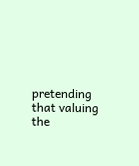pretending that valuing the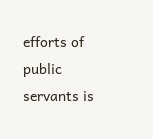efforts of public servants is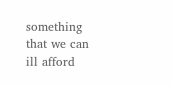something that we can ill afford